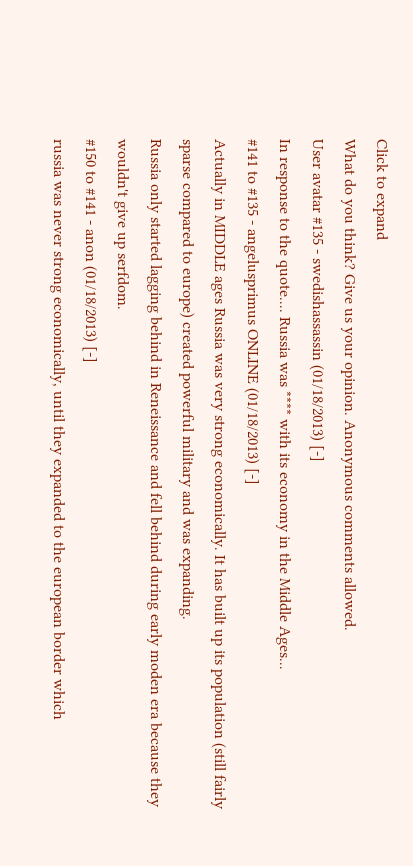Click to expand
What do you think? Give us your opinion. Anonymous comments allowed.
User avatar #135 - swedishassassin (01/18/2013) [-]
In response to the quote.... Russia was **** with its economy in the Middle Ages...
#141 to #135 - angelusprimus ONLINE (01/18/2013) [-]
Actually in MIDDLE ages Russia was very strong economically. It has built up its population (still fairly sparse compared to europe) created powerful military and was expanding.
Russia only started lagging behind in Reneissance and fell behind during early moden era because they wouldn't give up serfdom.
#150 to #141 - anon (01/18/2013) [-]
russia was never strong economically, until they expanded to the european border which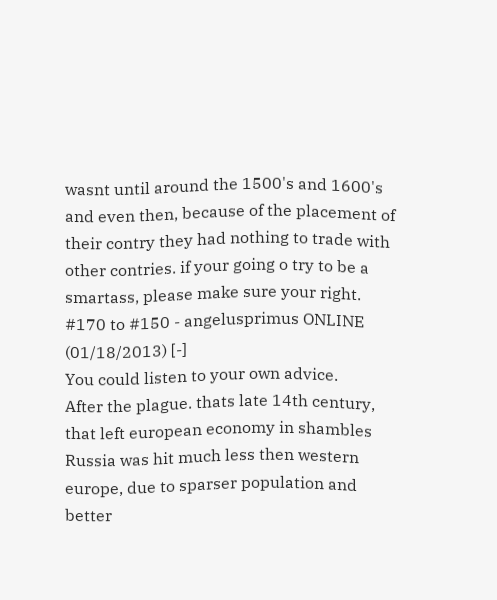wasnt until around the 1500's and 1600's and even then, because of the placement of their contry they had nothing to trade with other contries. if your going o try to be a smartass, please make sure your right.
#170 to #150 - angelusprimus ONLINE (01/18/2013) [-]
You could listen to your own advice.
After the plague. thats late 14th century, that left european economy in shambles Russia was hit much less then western europe, due to sparser population and better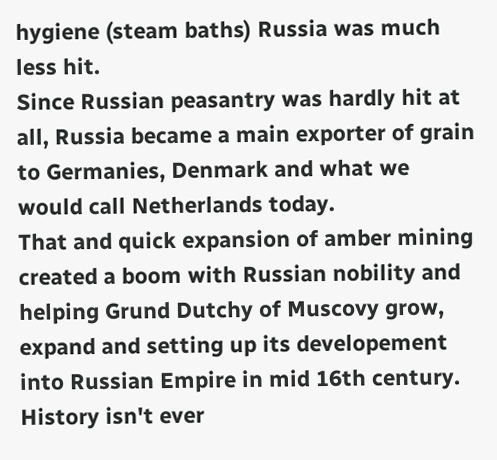hygiene (steam baths) Russia was much less hit.
Since Russian peasantry was hardly hit at all, Russia became a main exporter of grain to Germanies, Denmark and what we would call Netherlands today.
That and quick expansion of amber mining created a boom with Russian nobility and helping Grund Dutchy of Muscovy grow, expand and setting up its developement into Russian Empire in mid 16th century.
History isn't ever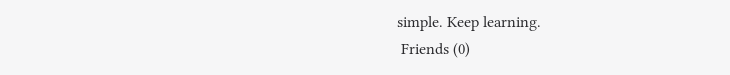simple. Keep learning.
 Friends (0)